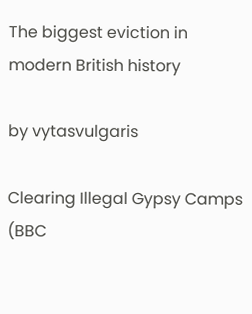The biggest eviction in modern British history

by vytasvulgaris

Clearing Illegal Gypsy Camps (BBC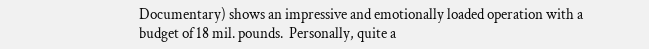Documentary) shows an impressive and emotionally loaded operation with a budget of 18 mil. pounds.  Personally, quite a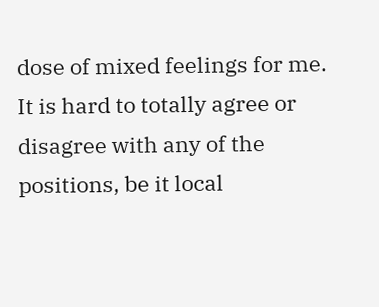dose of mixed feelings for me. It is hard to totally agree or disagree with any of the positions, be it local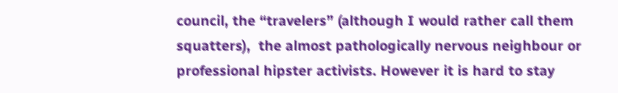council, the “travelers” (although I would rather call them squatters),  the almost pathologically nervous neighbour or professional hipster activists. However it is hard to stay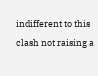indifferent to this clash not raising a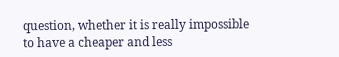question, whether it is really impossible to have a cheaper and less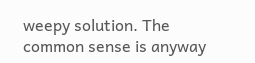weepy solution. The common sense is anyway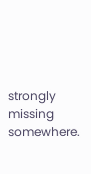strongly missing somewhere.